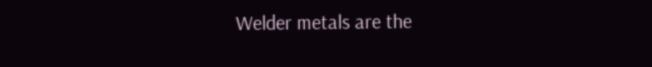Welder metals are the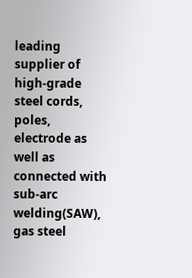leading supplier of high-grade steel cords, poles, electrode as well as connected with sub-arc welding(SAW), gas steel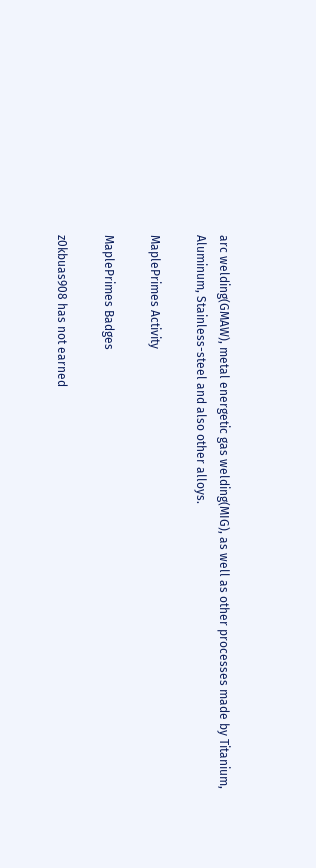arc welding(GMAW), metal energetic gas welding(MIG), as well as other processes made by Titanium, Aluminum, Stainless-steel and also other alloys.

MaplePrimes Activity

MaplePrimes Badges

z0kbuas908 has not earned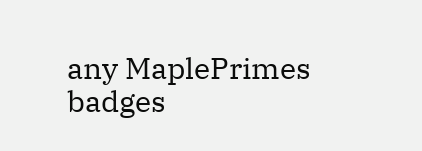any MaplePrimes badges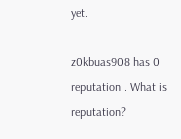yet.

z0kbuas908 has 0 reputation . What is reputation?